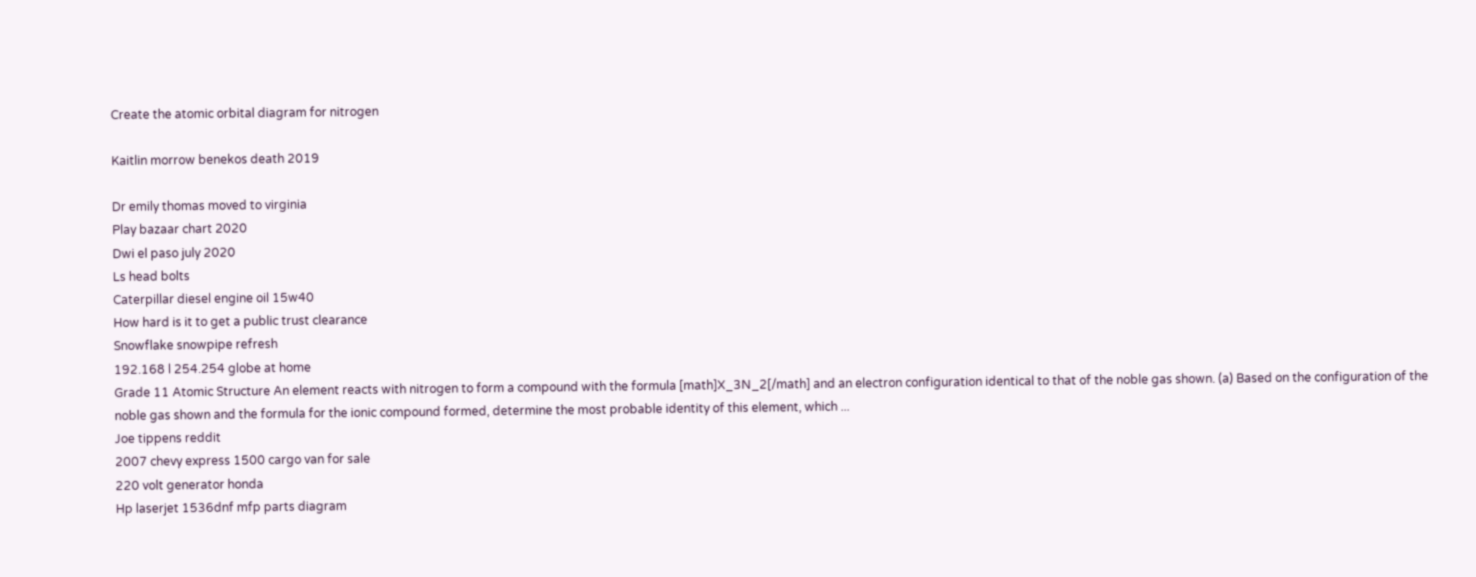Create the atomic orbital diagram for nitrogen

Kaitlin morrow benekos death 2019

Dr emily thomas moved to virginia
Play bazaar chart 2020
Dwi el paso july 2020
Ls head bolts
Caterpillar diesel engine oil 15w40
How hard is it to get a public trust clearance
Snowflake snowpipe refresh
192.168 l 254.254 globe at home
Grade 11 Atomic Structure An element reacts with nitrogen to form a compound with the formula [math]X_3N_2[/math] and an electron configuration identical to that of the noble gas shown. (a) Based on the configuration of the noble gas shown and the formula for the ionic compound formed, determine the most probable identity of this element, which ...
Joe tippens reddit
2007 chevy express 1500 cargo van for sale
220 volt generator honda
Hp laserjet 1536dnf mfp parts diagram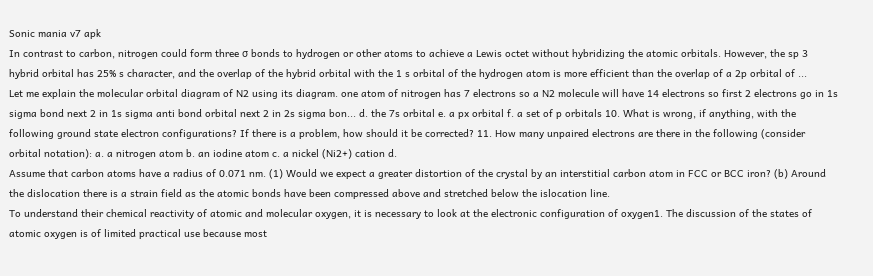Sonic mania v7 apk
In contrast to carbon, nitrogen could form three σ bonds to hydrogen or other atoms to achieve a Lewis octet without hybridizing the atomic orbitals. However, the sp 3 hybrid orbital has 25% s character, and the overlap of the hybrid orbital with the 1 s orbital of the hydrogen atom is more efficient than the overlap of a 2p orbital of ...
Let me explain the molecular orbital diagram of N2 using its diagram. one atom of nitrogen has 7 electrons so a N2 molecule will have 14 electrons so first 2 electrons go in 1s sigma bond next 2 in 1s sigma anti bond orbital next 2 in 2s sigma bon... d. the 7s orbital e. a px orbital f. a set of p orbitals 10. What is wrong, if anything, with the following ground state electron configurations? If there is a problem, how should it be corrected? 11. How many unpaired electrons are there in the following (consider orbital notation): a. a nitrogen atom b. an iodine atom c. a nickel (Ni2+) cation d.
Assume that carbon atoms have a radius of 0.071 nm. (1) Would we expect a greater distortion of the crystal by an interstitial carbon atom in FCC or BCC iron? (b) Around the dislocation there is a strain field as the atomic bonds have been compressed above and stretched below the islocation line.
To understand their chemical reactivity of atomic and molecular oxygen, it is necessary to look at the electronic configuration of oxygen1. The discussion of the states of atomic oxygen is of limited practical use because most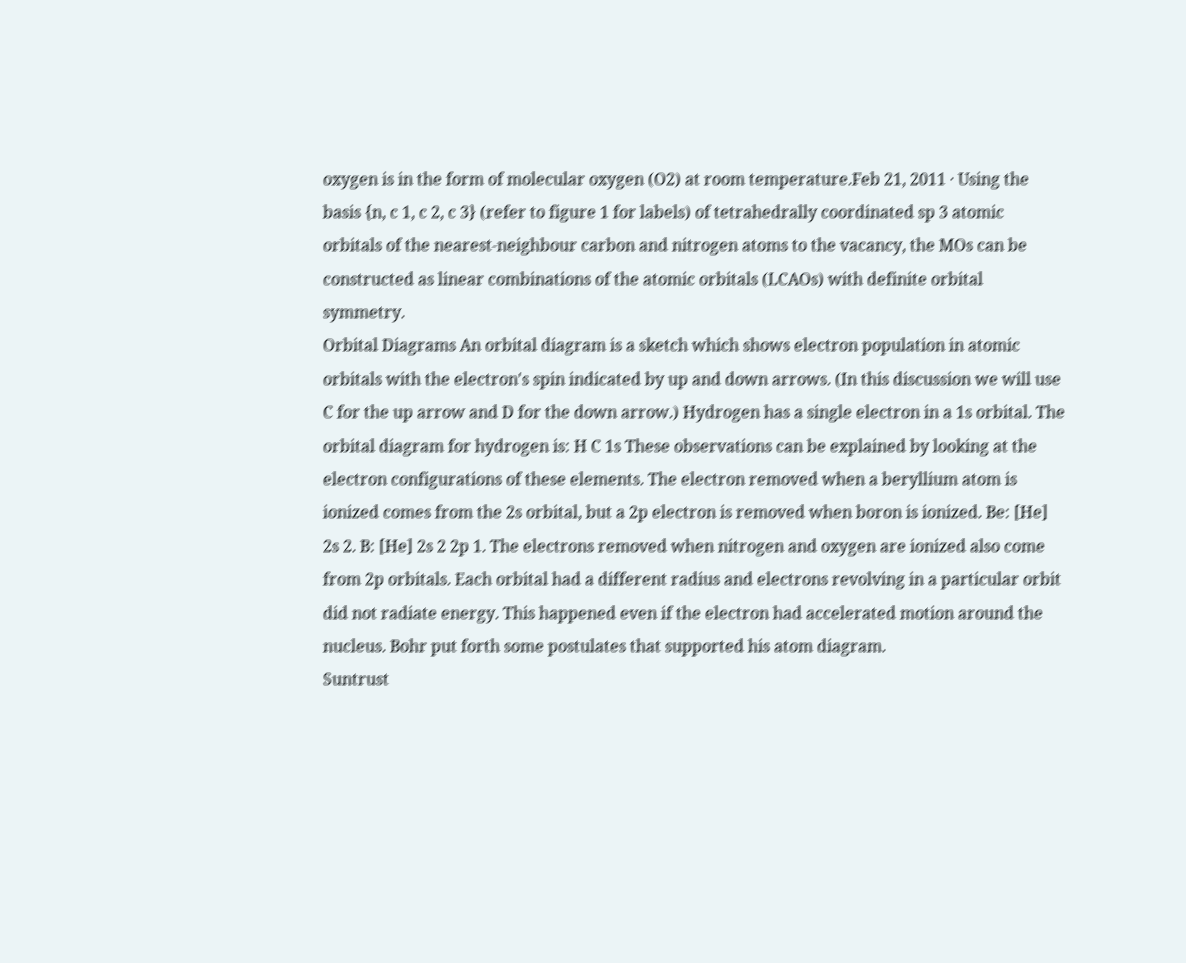oxygen is in the form of molecular oxygen (O2) at room temperature.Feb 21, 2011 · Using the basis {n, c 1, c 2, c 3} (refer to figure 1 for labels) of tetrahedrally coordinated sp 3 atomic orbitals of the nearest-neighbour carbon and nitrogen atoms to the vacancy, the MOs can be constructed as linear combinations of the atomic orbitals (LCAOs) with definite orbital symmetry.
Orbital Diagrams An orbital diagram is a sketch which shows electron population in atomic orbitals with the electron's spin indicated by up and down arrows. (In this discussion we will use C for the up arrow and D for the down arrow.) Hydrogen has a single electron in a 1s orbital. The orbital diagram for hydrogen is: H C 1s These observations can be explained by looking at the electron configurations of these elements. The electron removed when a beryllium atom is ionized comes from the 2s orbital, but a 2p electron is removed when boron is ionized. Be: [He] 2s 2. B: [He] 2s 2 2p 1. The electrons removed when nitrogen and oxygen are ionized also come from 2p orbitals. Each orbital had a different radius and electrons revolving in a particular orbit did not radiate energy. This happened even if the electron had accelerated motion around the nucleus. Bohr put forth some postulates that supported his atom diagram.
Suntrust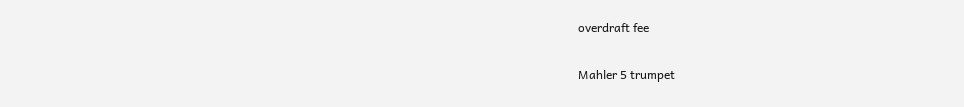overdraft fee

Mahler 5 trumpet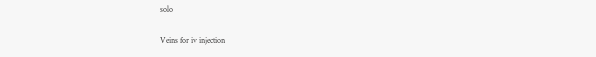solo

Veins for iv injection